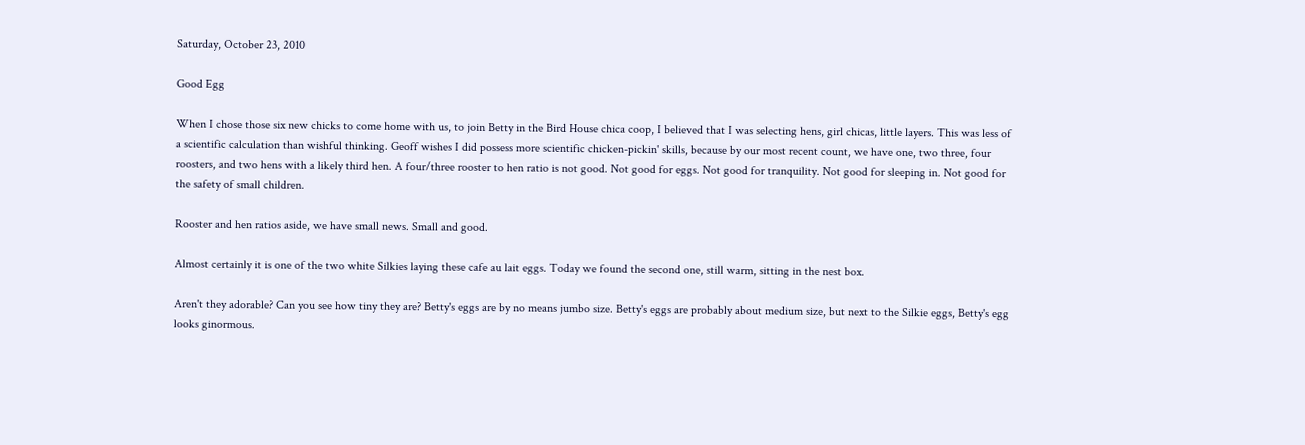Saturday, October 23, 2010

Good Egg

When I chose those six new chicks to come home with us, to join Betty in the Bird House chica coop, I believed that I was selecting hens, girl chicas, little layers. This was less of a scientific calculation than wishful thinking. Geoff wishes I did possess more scientific chicken-pickin' skills, because by our most recent count, we have one, two three, four roosters, and two hens with a likely third hen. A four/three rooster to hen ratio is not good. Not good for eggs. Not good for tranquility. Not good for sleeping in. Not good for the safety of small children.

Rooster and hen ratios aside, we have small news. Small and good.

Almost certainly it is one of the two white Silkies laying these cafe au lait eggs. Today we found the second one, still warm, sitting in the nest box.

Aren't they adorable? Can you see how tiny they are? Betty's eggs are by no means jumbo size. Betty's eggs are probably about medium size, but next to the Silkie eggs, Betty's egg looks ginormous.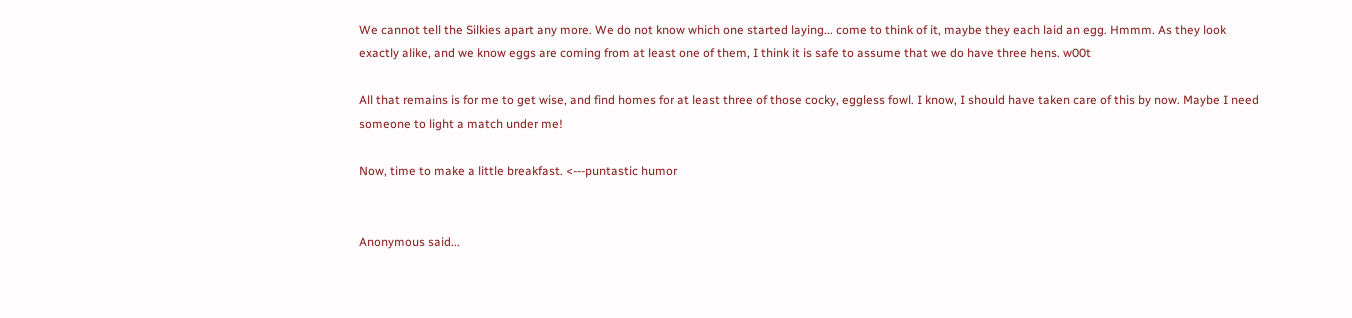We cannot tell the Silkies apart any more. We do not know which one started laying... come to think of it, maybe they each laid an egg. Hmmm. As they look exactly alike, and we know eggs are coming from at least one of them, I think it is safe to assume that we do have three hens. w00t

All that remains is for me to get wise, and find homes for at least three of those cocky, eggless fowl. I know, I should have taken care of this by now. Maybe I need someone to light a match under me!

Now, time to make a little breakfast. <---puntastic humor


Anonymous said...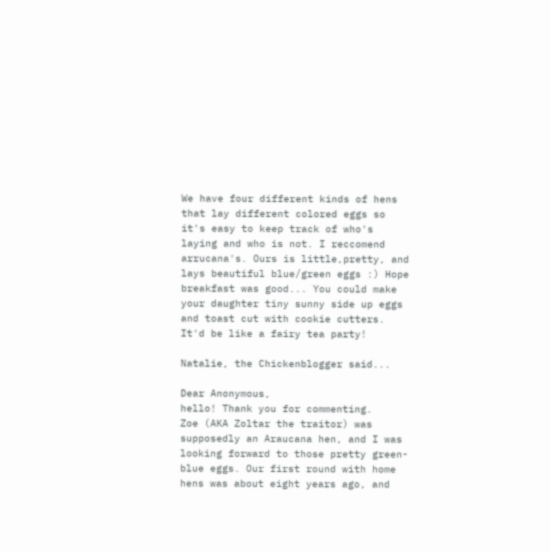We have four different kinds of hens that lay different colored eggs so it's easy to keep track of who's laying and who is not. I reccomend arrucana's. Ours is little,pretty, and lays beautiful blue/green eggs :) Hope breakfast was good... You could make your daughter tiny sunny side up eggs and toast cut with cookie cutters. It'd be like a fairy tea party!

Natalie, the Chickenblogger said...

Dear Anonymous,
hello! Thank you for commenting.
Zoe (AKA Zoltar the traitor) was supposedly an Araucana hen, and I was looking forward to those pretty green-blue eggs. Our first round with home hens was about eight years ago, and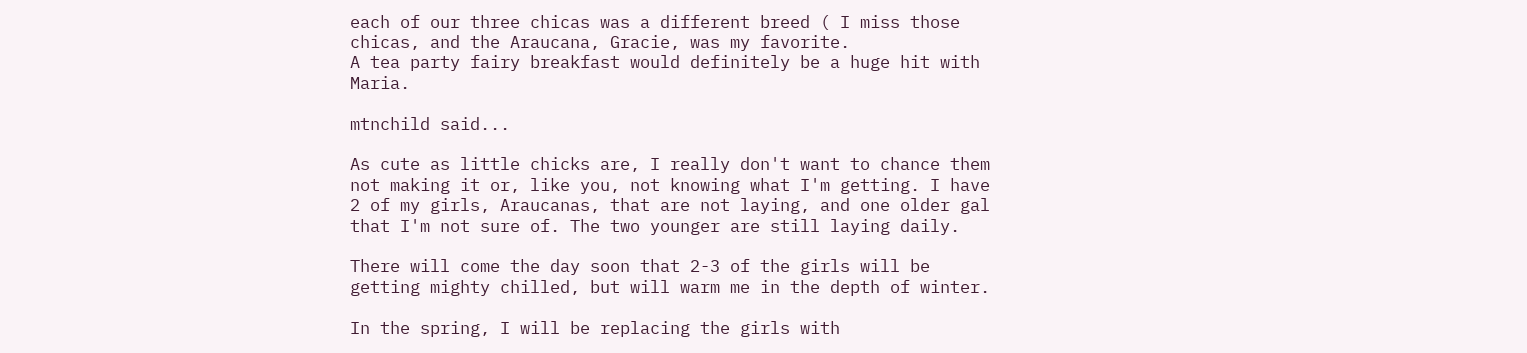each of our three chicas was a different breed ( I miss those chicas, and the Araucana, Gracie, was my favorite.
A tea party fairy breakfast would definitely be a huge hit with Maria.

mtnchild said...

As cute as little chicks are, I really don't want to chance them not making it or, like you, not knowing what I'm getting. I have 2 of my girls, Araucanas, that are not laying, and one older gal that I'm not sure of. The two younger are still laying daily.

There will come the day soon that 2-3 of the girls will be getting mighty chilled, but will warm me in the depth of winter.

In the spring, I will be replacing the girls with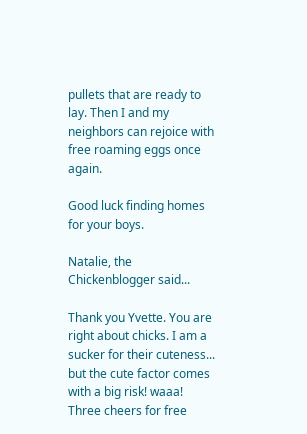pullets that are ready to lay. Then I and my neighbors can rejoice with free roaming eggs once again.

Good luck finding homes for your boys.

Natalie, the Chickenblogger said...

Thank you Yvette. You are right about chicks. I am a sucker for their cuteness... but the cute factor comes with a big risk! waaa! Three cheers for free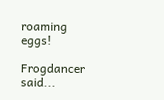roaming eggs!

Frogdancer said...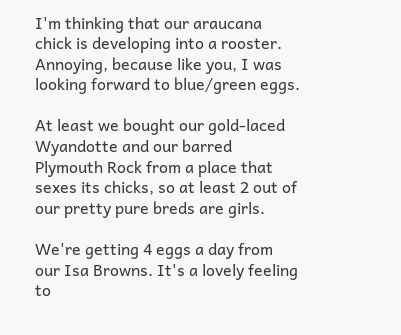I'm thinking that our araucana chick is developing into a rooster. Annoying, because like you, I was looking forward to blue/green eggs.

At least we bought our gold-laced Wyandotte and our barred Plymouth Rock from a place that sexes its chicks, so at least 2 out of our pretty pure breds are girls.

We're getting 4 eggs a day from our Isa Browns. It's a lovely feeling to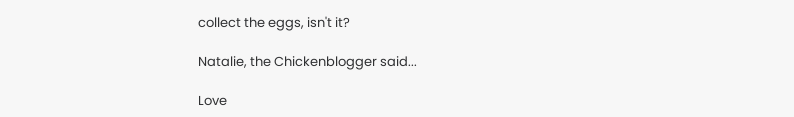collect the eggs, isn't it?

Natalie, the Chickenblogger said...

Love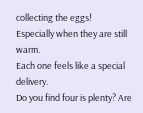collecting the eggs!
Especially when they are still warm.
Each one feels like a special delivery.
Do you find four is plenty? Are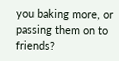you baking more, or passing them on to friends?